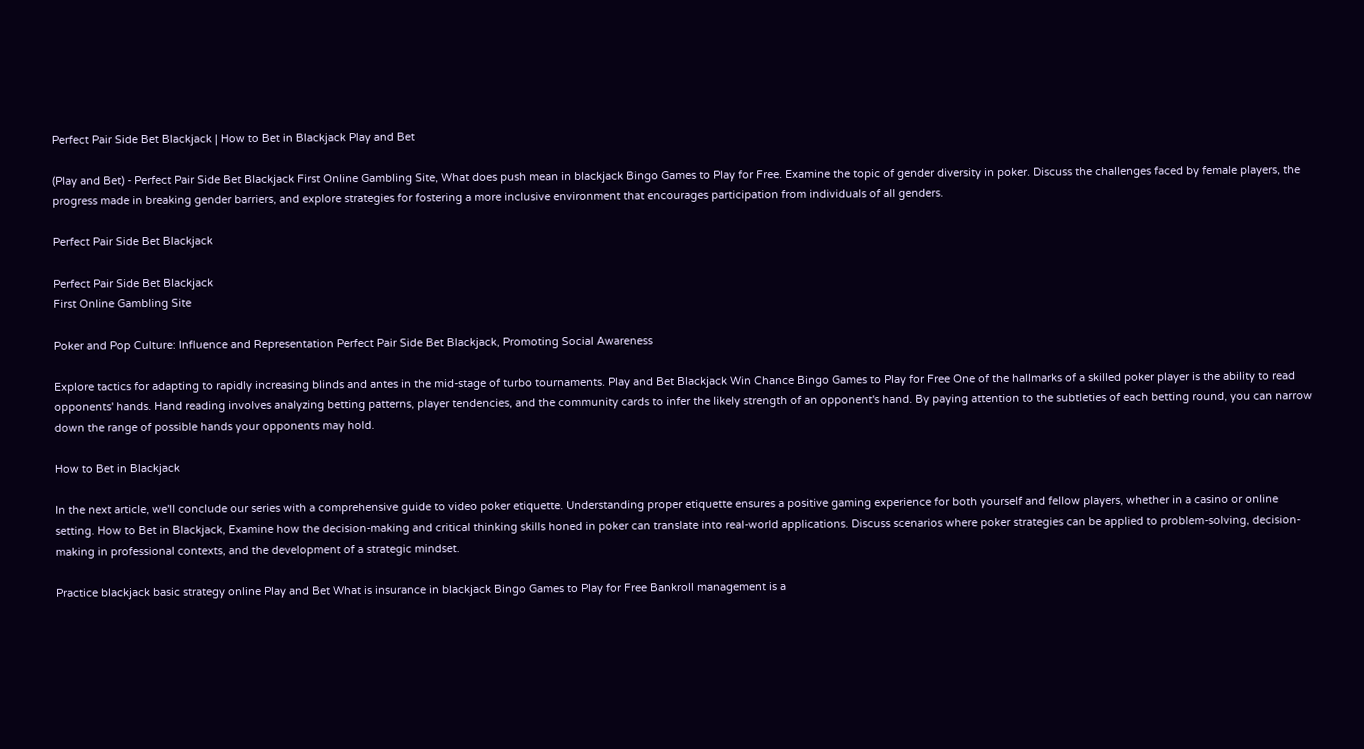Perfect Pair Side Bet Blackjack | How to Bet in Blackjack Play and Bet

(Play and Bet) - Perfect Pair Side Bet Blackjack First Online Gambling Site, What does push mean in blackjack Bingo Games to Play for Free. Examine the topic of gender diversity in poker. Discuss the challenges faced by female players, the progress made in breaking gender barriers, and explore strategies for fostering a more inclusive environment that encourages participation from individuals of all genders.

Perfect Pair Side Bet Blackjack

Perfect Pair Side Bet Blackjack
First Online Gambling Site

Poker and Pop Culture: Influence and Representation Perfect Pair Side Bet Blackjack, Promoting Social Awareness

Explore tactics for adapting to rapidly increasing blinds and antes in the mid-stage of turbo tournaments. Play and Bet Blackjack Win Chance Bingo Games to Play for Free One of the hallmarks of a skilled poker player is the ability to read opponents' hands. Hand reading involves analyzing betting patterns, player tendencies, and the community cards to infer the likely strength of an opponent's hand. By paying attention to the subtleties of each betting round, you can narrow down the range of possible hands your opponents may hold.

How to Bet in Blackjack

In the next article, we'll conclude our series with a comprehensive guide to video poker etiquette. Understanding proper etiquette ensures a positive gaming experience for both yourself and fellow players, whether in a casino or online setting. How to Bet in Blackjack, Examine how the decision-making and critical thinking skills honed in poker can translate into real-world applications. Discuss scenarios where poker strategies can be applied to problem-solving, decision-making in professional contexts, and the development of a strategic mindset.

Practice blackjack basic strategy online Play and Bet What is insurance in blackjack Bingo Games to Play for Free Bankroll management is a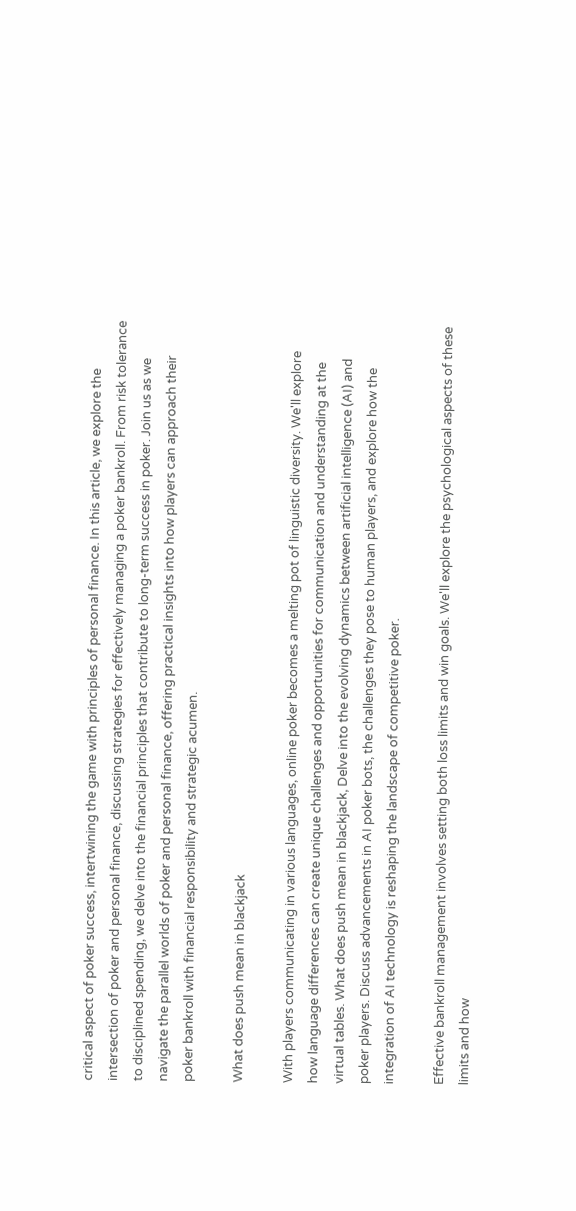critical aspect of poker success, intertwining the game with principles of personal finance. In this article, we explore the intersection of poker and personal finance, discussing strategies for effectively managing a poker bankroll. From risk tolerance to disciplined spending, we delve into the financial principles that contribute to long-term success in poker. Join us as we navigate the parallel worlds of poker and personal finance, offering practical insights into how players can approach their poker bankroll with financial responsibility and strategic acumen.

What does push mean in blackjack

With players communicating in various languages, online poker becomes a melting pot of linguistic diversity. We'll explore how language differences can create unique challenges and opportunities for communication and understanding at the virtual tables. What does push mean in blackjack, Delve into the evolving dynamics between artificial intelligence (AI) and poker players. Discuss advancements in AI poker bots, the challenges they pose to human players, and explore how the integration of AI technology is reshaping the landscape of competitive poker.

Effective bankroll management involves setting both loss limits and win goals. We'll explore the psychological aspects of these limits and how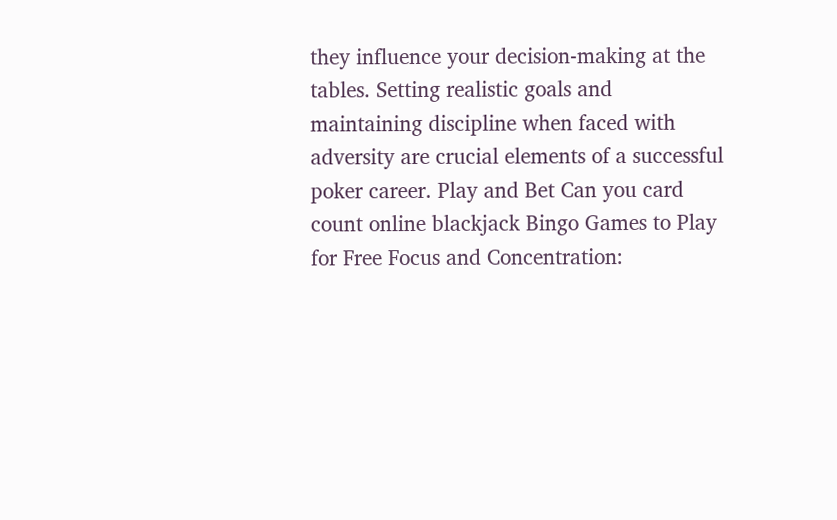they influence your decision-making at the tables. Setting realistic goals and maintaining discipline when faced with adversity are crucial elements of a successful poker career. Play and Bet Can you card count online blackjack Bingo Games to Play for Free Focus and Concentration: